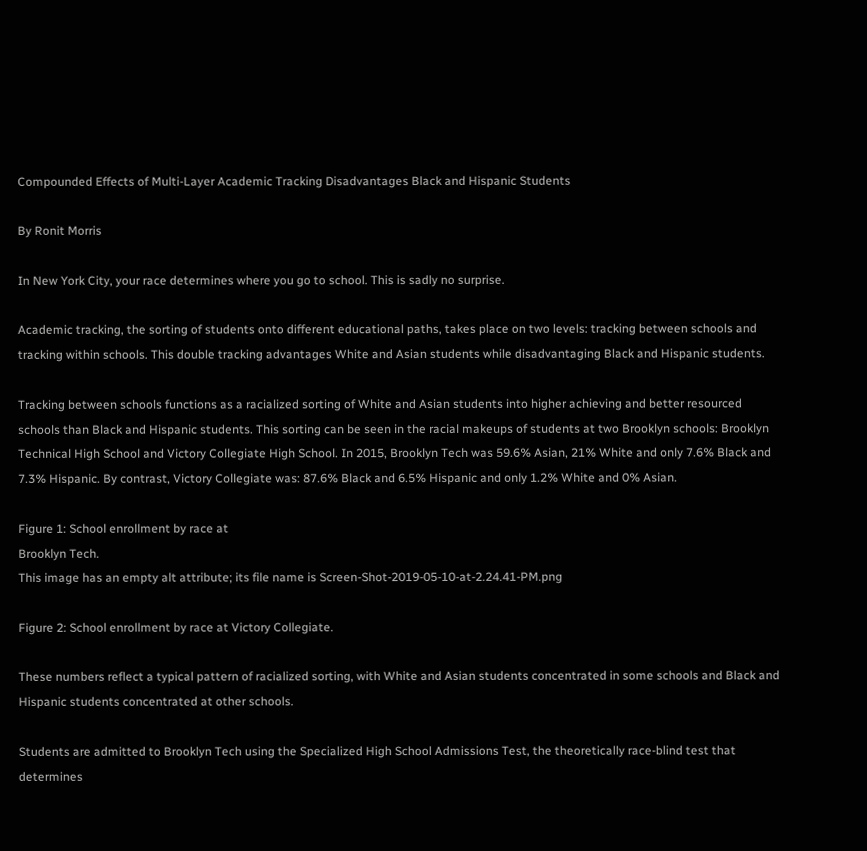Compounded Effects of Multi-Layer Academic Tracking Disadvantages Black and Hispanic Students

By Ronit Morris

In New York City, your race determines where you go to school. This is sadly no surprise.

Academic tracking, the sorting of students onto different educational paths, takes place on two levels: tracking between schools and tracking within schools. This double tracking advantages White and Asian students while disadvantaging Black and Hispanic students.

Tracking between schools functions as a racialized sorting of White and Asian students into higher achieving and better resourced schools than Black and Hispanic students. This sorting can be seen in the racial makeups of students at two Brooklyn schools: Brooklyn Technical High School and Victory Collegiate High School. In 2015, Brooklyn Tech was 59.6% Asian, 21% White and only 7.6% Black and 7.3% Hispanic. By contrast, Victory Collegiate was: 87.6% Black and 6.5% Hispanic and only 1.2% White and 0% Asian.

Figure 1: School enrollment by race at
Brooklyn Tech.
This image has an empty alt attribute; its file name is Screen-Shot-2019-05-10-at-2.24.41-PM.png

Figure 2: School enrollment by race at Victory Collegiate.

These numbers reflect a typical pattern of racialized sorting, with White and Asian students concentrated in some schools and Black and Hispanic students concentrated at other schools.

Students are admitted to Brooklyn Tech using the Specialized High School Admissions Test, the theoretically race-blind test that determines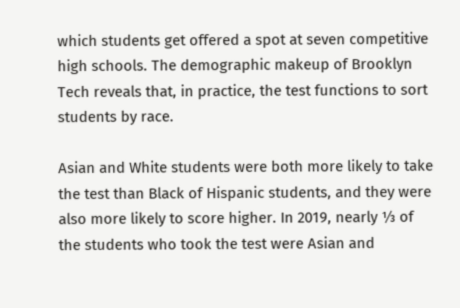which students get offered a spot at seven competitive high schools. The demographic makeup of Brooklyn Tech reveals that, in practice, the test functions to sort students by race.

Asian and White students were both more likely to take the test than Black of Hispanic students, and they were also more likely to score higher. In 2019, nearly ⅓ of the students who took the test were Asian and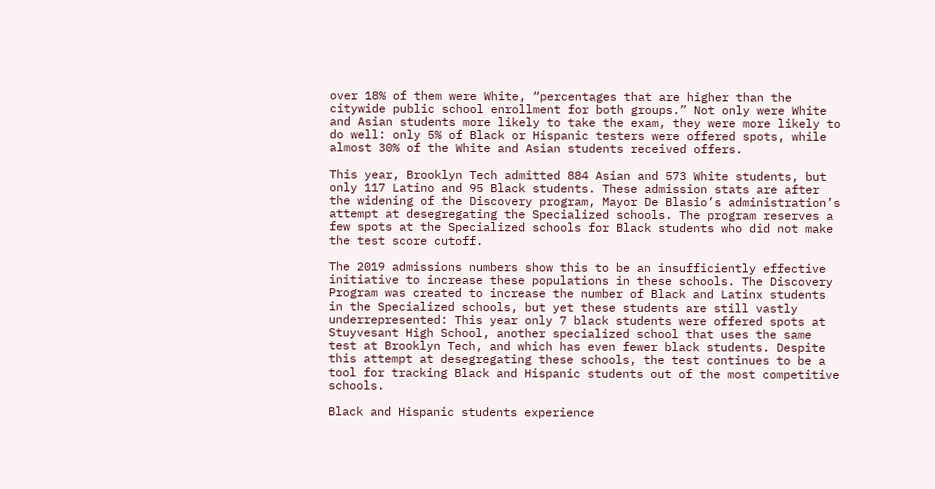over 18% of them were White, “percentages that are higher than the citywide public school enrollment for both groups.” Not only were White and Asian students more likely to take the exam, they were more likely to do well: only 5% of Black or Hispanic testers were offered spots, while almost 30% of the White and Asian students received offers.

This year, Brooklyn Tech admitted 884 Asian and 573 White students, but only 117 Latino and 95 Black students. These admission stats are after the widening of the Discovery program, Mayor De Blasio’s administration’s attempt at desegregating the Specialized schools. The program reserves a few spots at the Specialized schools for Black students who did not make the test score cutoff.

The 2019 admissions numbers show this to be an insufficiently effective initiative to increase these populations in these schools. The Discovery Program was created to increase the number of Black and Latinx students in the Specialized schools, but yet these students are still vastly underrepresented: This year only 7 black students were offered spots at Stuyvesant High School, another specialized school that uses the same test at Brooklyn Tech, and which has even fewer black students. Despite this attempt at desegregating these schools, the test continues to be a tool for tracking Black and Hispanic students out of the most competitive schools.

Black and Hispanic students experience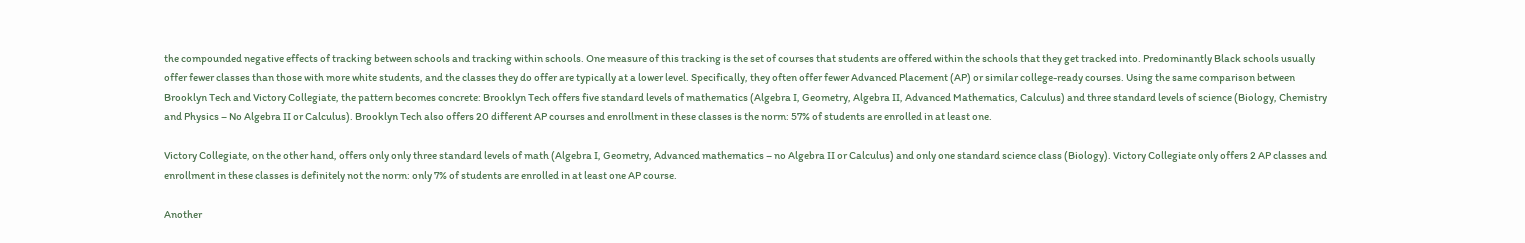the compounded negative effects of tracking between schools and tracking within schools. One measure of this tracking is the set of courses that students are offered within the schools that they get tracked into. Predominantly Black schools usually offer fewer classes than those with more white students, and the classes they do offer are typically at a lower level. Specifically, they often offer fewer Advanced Placement (AP) or similar college-ready courses. Using the same comparison between Brooklyn Tech and Victory Collegiate, the pattern becomes concrete: Brooklyn Tech offers five standard levels of mathematics (Algebra I, Geometry, Algebra II, Advanced Mathematics, Calculus) and three standard levels of science (Biology, Chemistry and Physics – No Algebra II or Calculus). Brooklyn Tech also offers 20 different AP courses and enrollment in these classes is the norm: 57% of students are enrolled in at least one.

Victory Collegiate, on the other hand, offers only only three standard levels of math (Algebra I, Geometry, Advanced mathematics – no Algebra II or Calculus) and only one standard science class (Biology). Victory Collegiate only offers 2 AP classes and enrollment in these classes is definitely not the norm: only 7% of students are enrolled in at least one AP course.

Another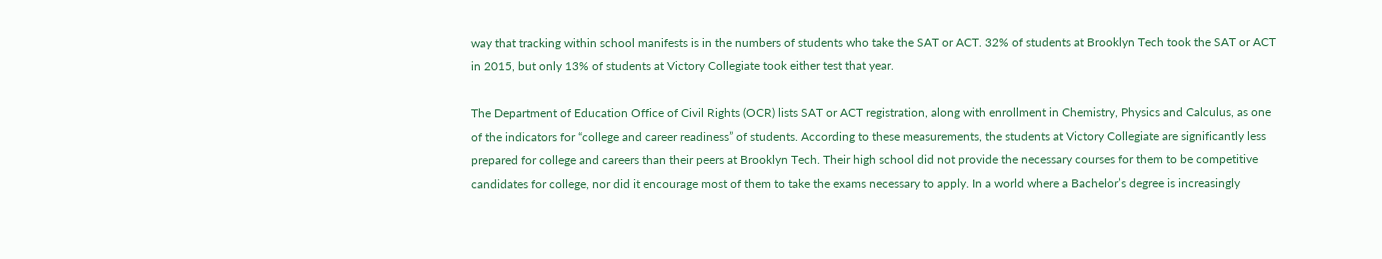way that tracking within school manifests is in the numbers of students who take the SAT or ACT. 32% of students at Brooklyn Tech took the SAT or ACT in 2015, but only 13% of students at Victory Collegiate took either test that year.

The Department of Education Office of Civil Rights (OCR) lists SAT or ACT registration, along with enrollment in Chemistry, Physics and Calculus, as one of the indicators for “college and career readiness” of students. According to these measurements, the students at Victory Collegiate are significantly less prepared for college and careers than their peers at Brooklyn Tech. Their high school did not provide the necessary courses for them to be competitive candidates for college, nor did it encourage most of them to take the exams necessary to apply. In a world where a Bachelor’s degree is increasingly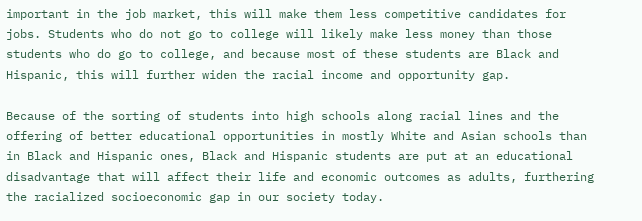important in the job market, this will make them less competitive candidates for jobs. Students who do not go to college will likely make less money than those students who do go to college, and because most of these students are Black and Hispanic, this will further widen the racial income and opportunity gap.

Because of the sorting of students into high schools along racial lines and the offering of better educational opportunities in mostly White and Asian schools than in Black and Hispanic ones, Black and Hispanic students are put at an educational disadvantage that will affect their life and economic outcomes as adults, furthering the racialized socioeconomic gap in our society today.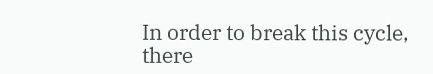In order to break this cycle, there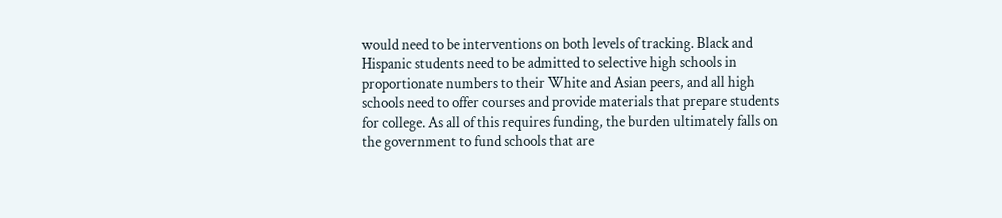would need to be interventions on both levels of tracking. Black and Hispanic students need to be admitted to selective high schools in proportionate numbers to their White and Asian peers, and all high schools need to offer courses and provide materials that prepare students for college. As all of this requires funding, the burden ultimately falls on the government to fund schools that are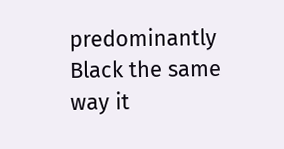predominantly Black the same way it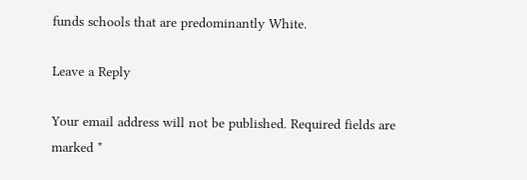funds schools that are predominantly White.

Leave a Reply

Your email address will not be published. Required fields are marked *